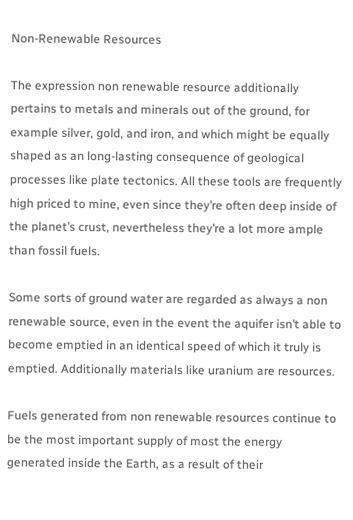Non-Renewable Resources

The expression non renewable resource additionally pertains to metals and minerals out of the ground, for example silver, gold, and iron, and which might be equally shaped as an long-lasting consequence of geological processes like plate tectonics. All these tools are frequently high priced to mine, even since they’re often deep inside of the planet’s crust, nevertheless they’re a lot more ample than fossil fuels.

Some sorts of ground water are regarded as always a non renewable source, even in the event the aquifer isn’t able to become emptied in an identical speed of which it truly is emptied. Additionally materials like uranium are resources.

Fuels generated from non renewable resources continue to be the most important supply of most the energy generated inside the Earth, as a result of their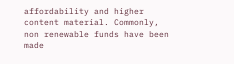affordability and higher content material. Commonly, non renewable funds have been made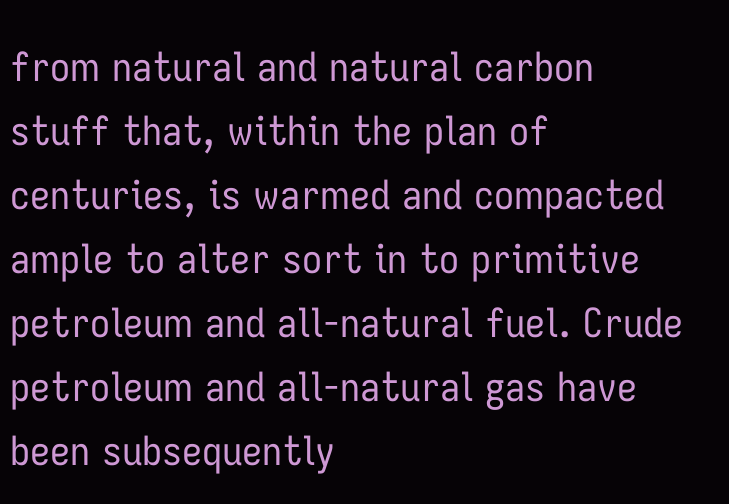from natural and natural carbon stuff that, within the plan of centuries, is warmed and compacted ample to alter sort in to primitive petroleum and all-natural fuel. Crude petroleum and all-natural gas have been subsequently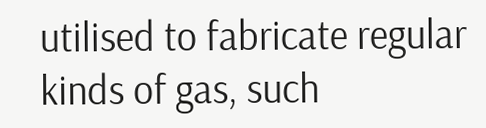utilised to fabricate regular kinds of gas, such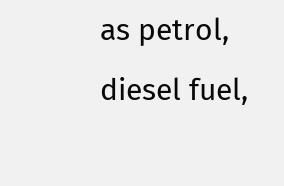as petrol, diesel fuel,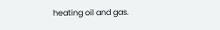heating oil and gas.